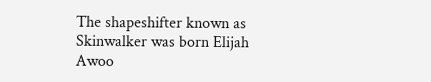The shapeshifter known as Skinwalker was born Elijah Awoo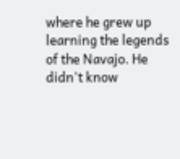where he grew up learning the legends of the Navajo. He didn't know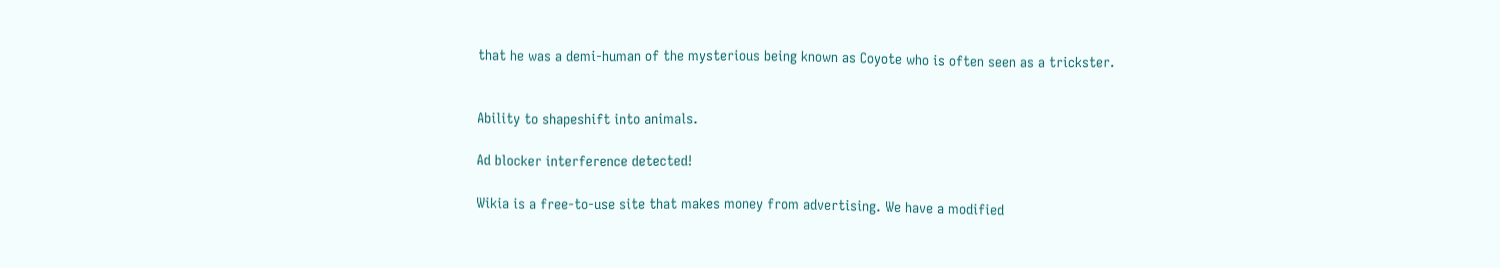that he was a demi-human of the mysterious being known as Coyote who is often seen as a trickster.


Ability to shapeshift into animals.

Ad blocker interference detected!

Wikia is a free-to-use site that makes money from advertising. We have a modified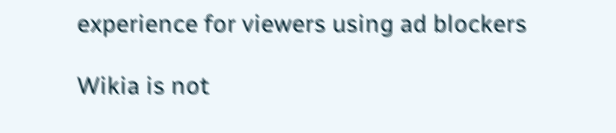experience for viewers using ad blockers

Wikia is not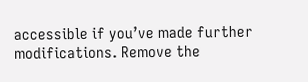accessible if you’ve made further modifications. Remove the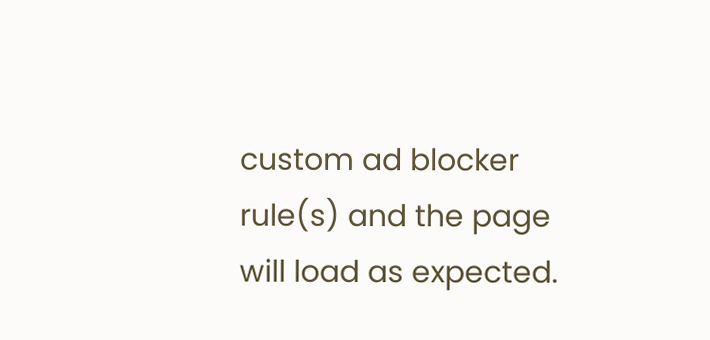custom ad blocker rule(s) and the page will load as expected.